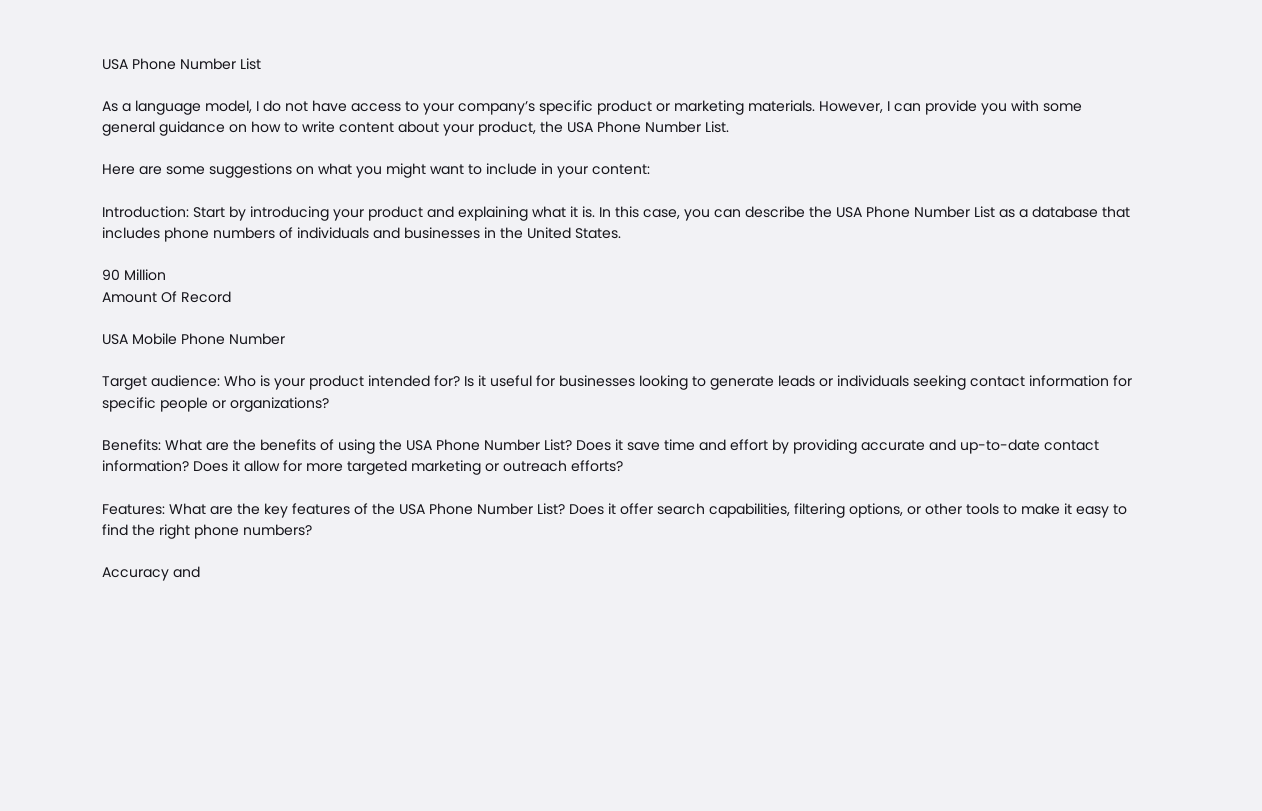USA Phone Number List

As a language model, I do not have access to your company’s specific product or marketing materials. However, I can provide you with some general guidance on how to write content about your product, the USA Phone Number List.

Here are some suggestions on what you might want to include in your content:

Introduction: Start by introducing your product and explaining what it is. In this case, you can describe the USA Phone Number List as a database that includes phone numbers of individuals and businesses in the United States.

90 Million
Amount Of Record

USA Mobile Phone Number

Target audience: Who is your product intended for? Is it useful for businesses looking to generate leads or individuals seeking contact information for specific people or organizations?

Benefits: What are the benefits of using the USA Phone Number List? Does it save time and effort by providing accurate and up-to-date contact information? Does it allow for more targeted marketing or outreach efforts?

Features: What are the key features of the USA Phone Number List? Does it offer search capabilities, filtering options, or other tools to make it easy to find the right phone numbers?

Accuracy and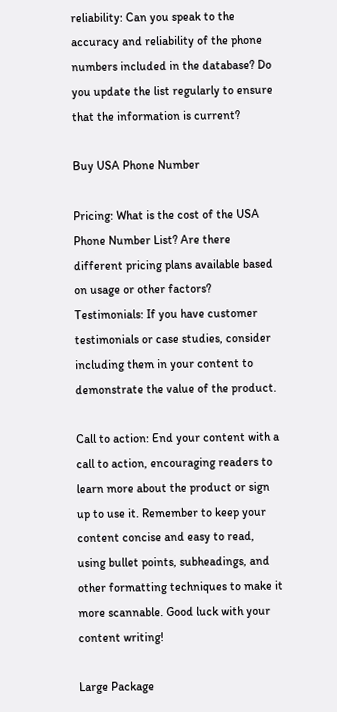reliability: Can you speak to the accuracy and reliability of the phone numbers included in the database? Do you update the list regularly to ensure that the information is current?

Buy USA Phone Number

Pricing: What is the cost of the USA Phone Number List? Are there different pricing plans available based on usage or other factors? Testimonials: If you have customer testimonials or case studies, consider including them in your content to demonstrate the value of the product.

Call to action: End your content with a call to action, encouraging readers to learn more about the product or sign up to use it. Remember to keep your content concise and easy to read, using bullet points, subheadings, and other formatting techniques to make it more scannable. Good luck with your content writing!

Large Package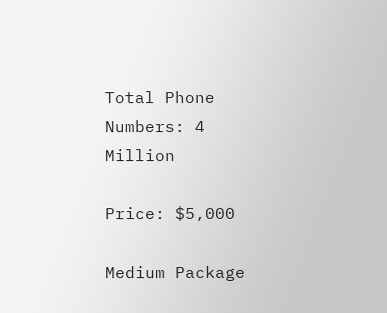Total Phone Numbers: 4 Million

Price: $5,000

Medium Package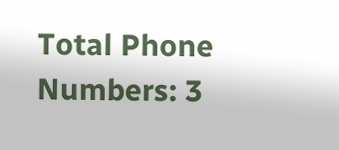Total Phone Numbers: 3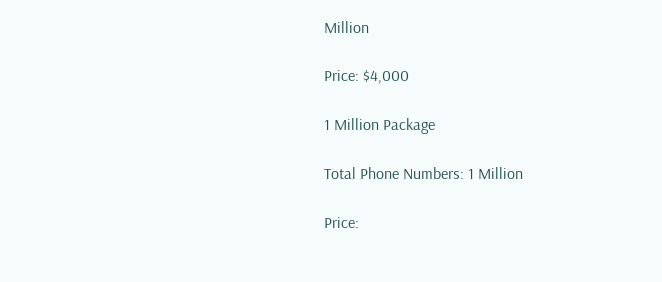Million

Price: $4,000

1 Million Package

Total Phone Numbers: 1 Million

Price: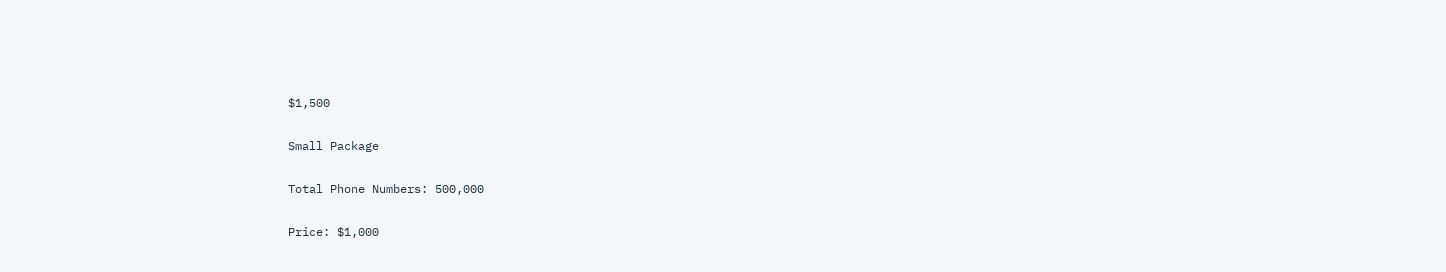$1,500

Small Package

Total Phone Numbers: 500,000

Price: $1,000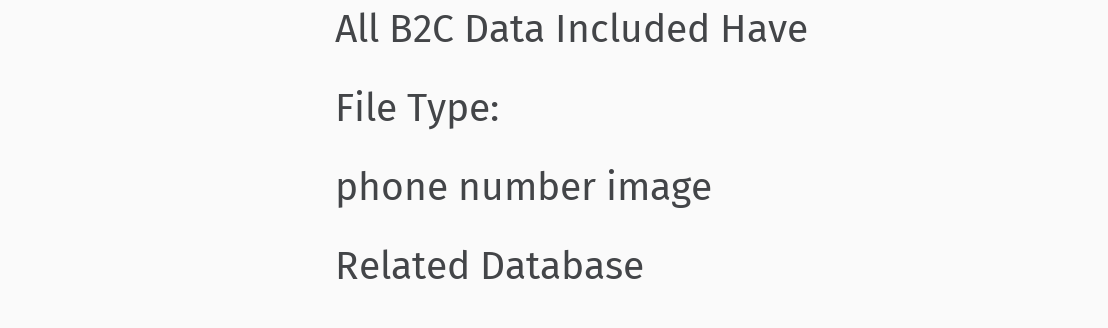All B2C Data Included Have
File Type:
phone number image
Related Database